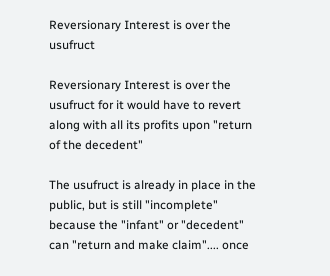Reversionary Interest is over the usufruct

Reversionary Interest is over the usufruct for it would have to revert along with all its profits upon "return of the decedent"

The usufruct is already in place in the public, but is still "incomplete" because the "infant" or "decedent" can "return and make claim".... once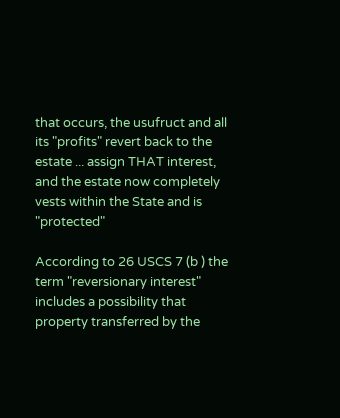that occurs, the usufruct and all its "profits" revert back to the estate ... assign THAT interest, and the estate now completely vests within the State and is "protected"

According to 26 USCS 7 (b ) the term "reversionary interest" includes a possibility that property transferred by the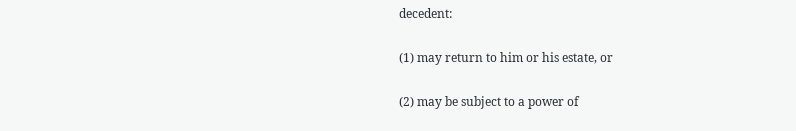decedent:

(1) may return to him or his estate, or

(2) may be subject to a power of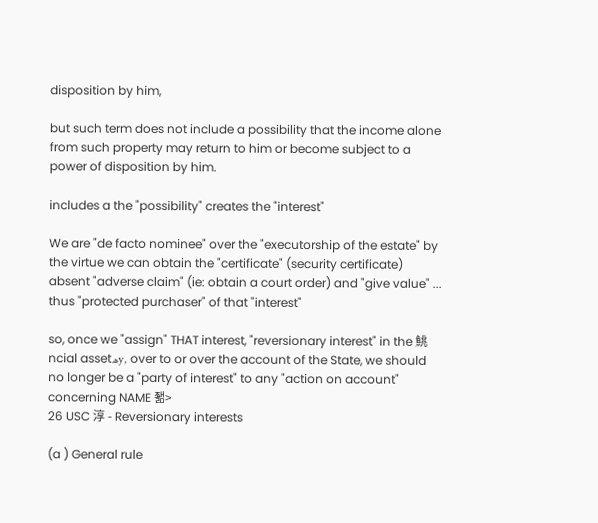disposition by him,

but such term does not include a possibility that the income alone from such property may return to him or become subject to a power of disposition by him.

includes a the "possibility" creates the "interest"

We are "de facto nominee" over the "executorship of the estate" by the virtue we can obtain the "certificate" (security certificate) absent "adverse claim" (ie: obtain a court order) and "give value" ... thus "protected purchaser" of that "interest"

so, once we "assign" THAT interest, "reversionary interest" in the 鮡ncial assetھy, over to or over the account of the State, we should no longer be a "party of interest" to any "action on account" concerning NAME 좲>
26 USC 淳 - Reversionary interests

(a ) General rule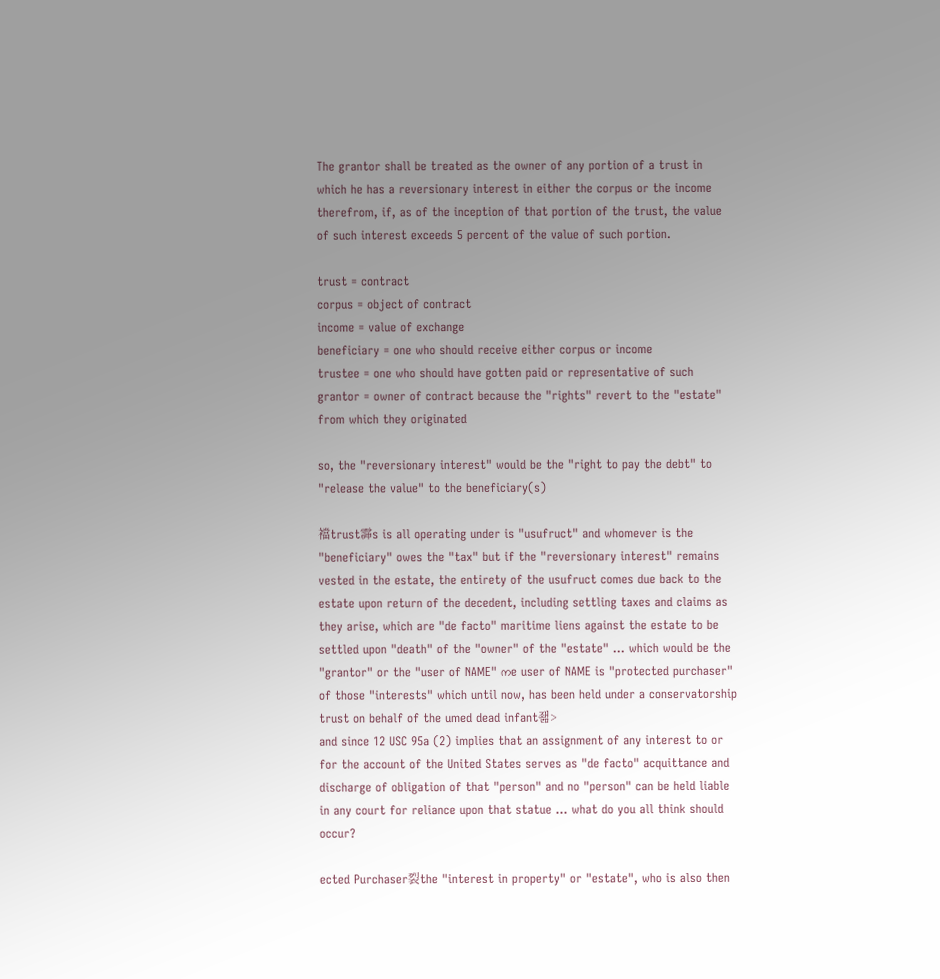The grantor shall be treated as the owner of any portion of a trust in which he has a reversionary interest in either the corpus or the income therefrom, if, as of the inception of that portion of the trust, the value of such interest exceeds 5 percent of the value of such portion.

trust = contract
corpus = object of contract
income = value of exchange
beneficiary = one who should receive either corpus or income
trustee = one who should have gotten paid or representative of such
grantor = owner of contract because the "rights" revert to the "estate" from which they originated

so, the "reversionary interest" would be the "right to pay the debt" to "release the value" to the beneficiary(s)

襠trust䨩s is all operating under is "usufruct" and whomever is the "beneficiary" owes the "tax" but if the "reversionary interest" remains vested in the estate, the entirety of the usufruct comes due back to the estate upon return of the decedent, including settling taxes and claims as they arise, which are "de facto" maritime liens against the estate to be settled upon "death" of the "owner" of the "estate" ... which would be the "grantor" or the "user of NAME" നe user of NAME is "protected purchaser" of those "interests" which until now, has been held under a conservatorship trust on behalf of the umed dead infant좲>
and since 12 USC 95a (2) implies that an assignment of any interest to or for the account of the United States serves as "de facto" acquittance and discharge of obligation of that "person" and no "person" can be held liable in any court for reliance upon that statue ... what do you all think should occur?

ected Purchaser裂the "interest in property" or "estate", who is also then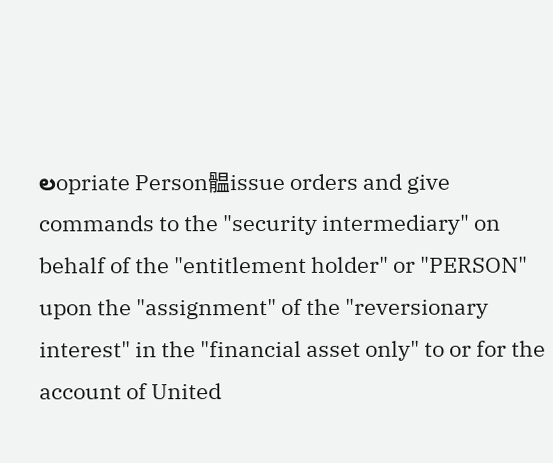లopriate Person䯠issue orders and give commands to the "security intermediary" on behalf of the "entitlement holder" or "PERSON" upon the "assignment" of the "reversionary interest" in the "financial asset only" to or for the account of United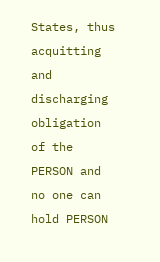States, thus acquitting and discharging obligation of the PERSON and no one can hold PERSON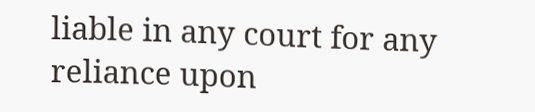liable in any court for any reliance upon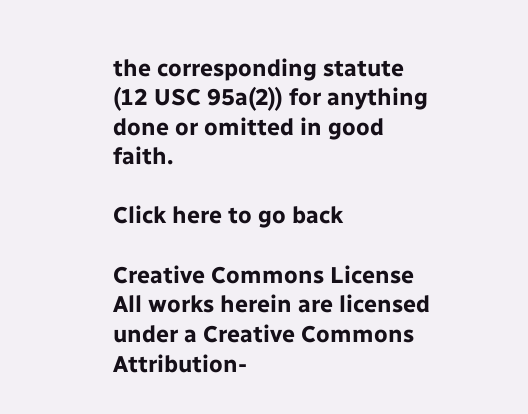the corresponding statute (12 USC 95a(2)) for anything done or omitted in good faith.

Click here to go back

Creative Commons License
All works herein are licensed under a Creative Commons Attribution-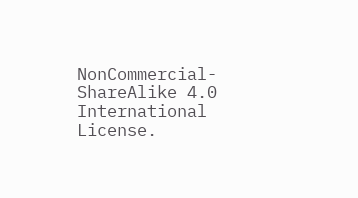NonCommercial-ShareAlike 4.0 International License.